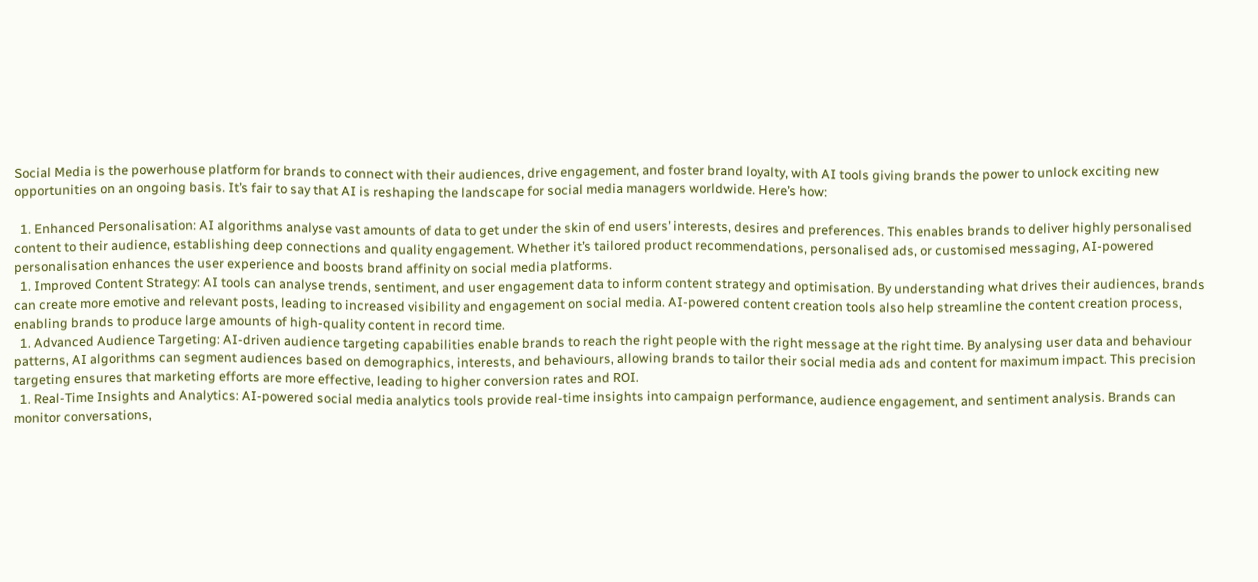Social Media is the powerhouse platform for brands to connect with their audiences, drive engagement, and foster brand loyalty, with AI tools giving brands the power to unlock exciting new opportunities on an ongoing basis. It’s fair to say that AI is reshaping the landscape for social media managers worldwide. Here’s how:

  1. Enhanced Personalisation: AI algorithms analyse vast amounts of data to get under the skin of end users’ interests, desires and preferences. This enables brands to deliver highly personalised content to their audience, establishing deep connections and quality engagement. Whether it’s tailored product recommendations, personalised ads, or customised messaging, AI-powered personalisation enhances the user experience and boosts brand affinity on social media platforms.
  1. Improved Content Strategy: AI tools can analyse trends, sentiment, and user engagement data to inform content strategy and optimisation. By understanding what drives their audiences, brands can create more emotive and relevant posts, leading to increased visibility and engagement on social media. AI-powered content creation tools also help streamline the content creation process, enabling brands to produce large amounts of high-quality content in record time.
  1. Advanced Audience Targeting: AI-driven audience targeting capabilities enable brands to reach the right people with the right message at the right time. By analysing user data and behaviour patterns, AI algorithms can segment audiences based on demographics, interests, and behaviours, allowing brands to tailor their social media ads and content for maximum impact. This precision targeting ensures that marketing efforts are more effective, leading to higher conversion rates and ROI.
  1. Real-Time Insights and Analytics: AI-powered social media analytics tools provide real-time insights into campaign performance, audience engagement, and sentiment analysis. Brands can monitor conversations,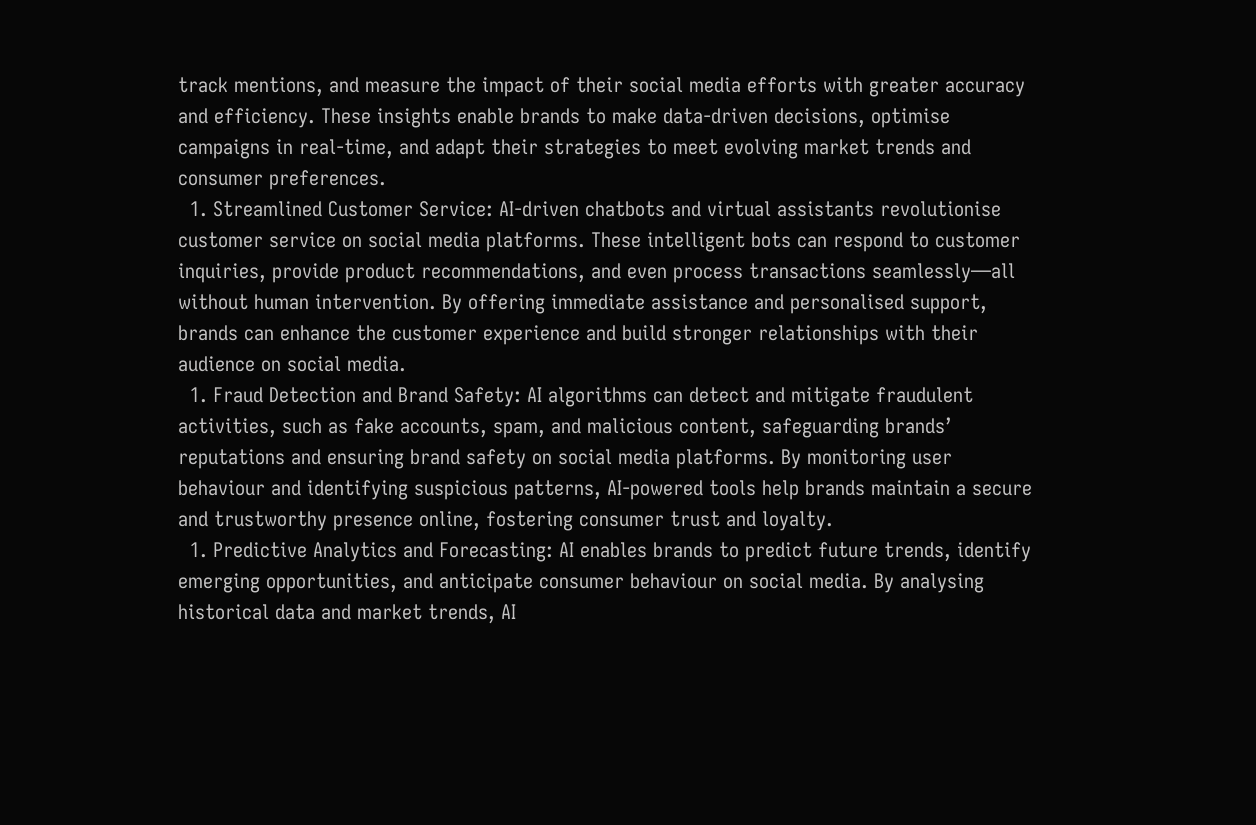track mentions, and measure the impact of their social media efforts with greater accuracy and efficiency. These insights enable brands to make data-driven decisions, optimise campaigns in real-time, and adapt their strategies to meet evolving market trends and consumer preferences.
  1. Streamlined Customer Service: AI-driven chatbots and virtual assistants revolutionise customer service on social media platforms. These intelligent bots can respond to customer inquiries, provide product recommendations, and even process transactions seamlessly—all without human intervention. By offering immediate assistance and personalised support, brands can enhance the customer experience and build stronger relationships with their audience on social media.
  1. Fraud Detection and Brand Safety: AI algorithms can detect and mitigate fraudulent activities, such as fake accounts, spam, and malicious content, safeguarding brands’ reputations and ensuring brand safety on social media platforms. By monitoring user behaviour and identifying suspicious patterns, AI-powered tools help brands maintain a secure and trustworthy presence online, fostering consumer trust and loyalty.
  1. Predictive Analytics and Forecasting: AI enables brands to predict future trends, identify emerging opportunities, and anticipate consumer behaviour on social media. By analysing historical data and market trends, AI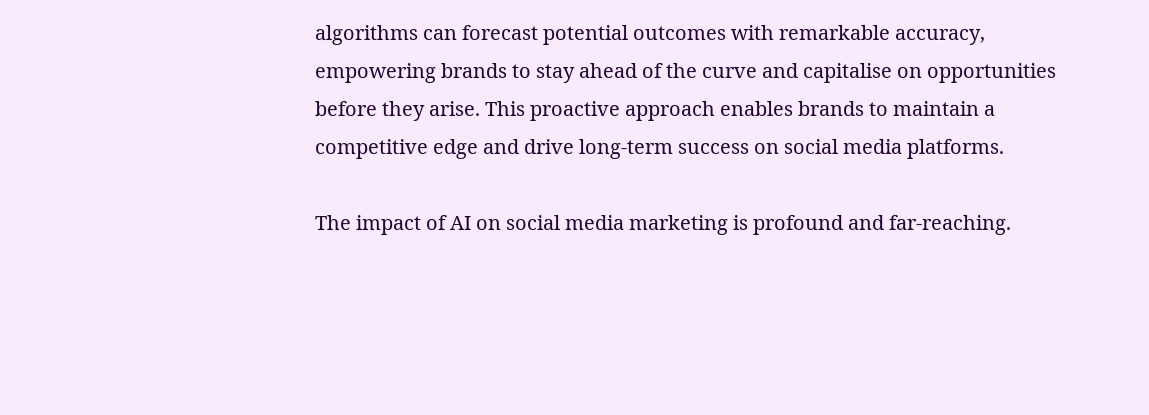algorithms can forecast potential outcomes with remarkable accuracy, empowering brands to stay ahead of the curve and capitalise on opportunities before they arise. This proactive approach enables brands to maintain a competitive edge and drive long-term success on social media platforms.

The impact of AI on social media marketing is profound and far-reaching.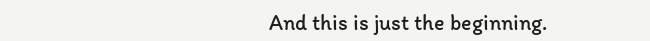And this is just the beginning.